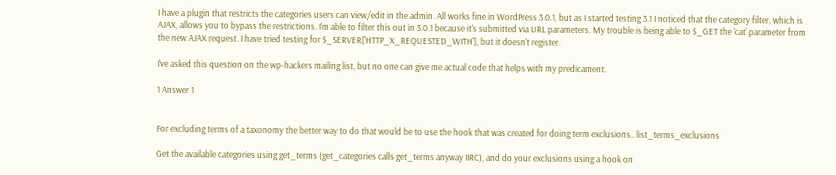I have a plugin that restricts the categories users can view/edit in the admin. All works fine in WordPress 3.0.1, but as I started testing 3.1 I noticed that the category filter, which is AJAX, allows you to bypass the restrictions. I'm able to filter this out in 3.0.1 because it's submitted via URL parameters. My trouble is being able to $_GET the 'cat' parameter from the new AJAX request. I have tried testing for $_SERVER['HTTP_X_REQUESTED_WITH'], but it doesn't register.

I've asked this question on the wp-hackers mailing list, but no one can give me actual code that helps with my predicament.

1 Answer 1


For excluding terms of a taxonomy the better way to do that would be to use the hook that was created for doing term exclusions.. list_terms_exclusions

Get the available categories using get_terms (get_categories calls get_terms anyway IIRC), and do your exclusions using a hook on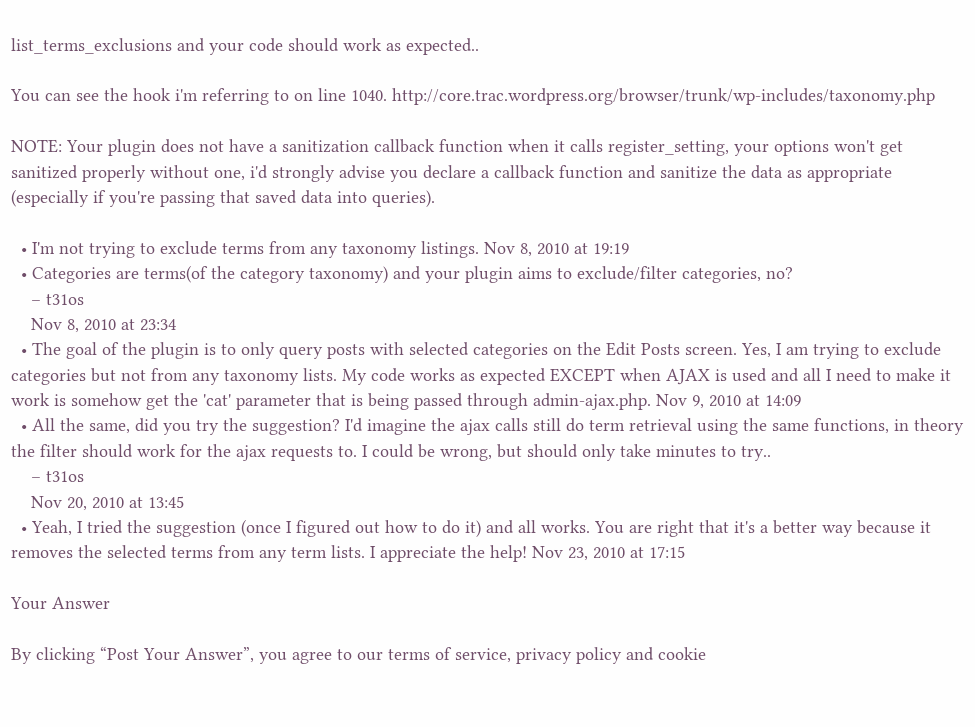list_terms_exclusions and your code should work as expected..

You can see the hook i'm referring to on line 1040. http://core.trac.wordpress.org/browser/trunk/wp-includes/taxonomy.php

NOTE: Your plugin does not have a sanitization callback function when it calls register_setting, your options won't get sanitized properly without one, i'd strongly advise you declare a callback function and sanitize the data as appropriate (especially if you're passing that saved data into queries).

  • I'm not trying to exclude terms from any taxonomy listings. Nov 8, 2010 at 19:19
  • Categories are terms(of the category taxonomy) and your plugin aims to exclude/filter categories, no?
    – t31os
    Nov 8, 2010 at 23:34
  • The goal of the plugin is to only query posts with selected categories on the Edit Posts screen. Yes, I am trying to exclude categories but not from any taxonomy lists. My code works as expected EXCEPT when AJAX is used and all I need to make it work is somehow get the 'cat' parameter that is being passed through admin-ajax.php. Nov 9, 2010 at 14:09
  • All the same, did you try the suggestion? I'd imagine the ajax calls still do term retrieval using the same functions, in theory the filter should work for the ajax requests to. I could be wrong, but should only take minutes to try..
    – t31os
    Nov 20, 2010 at 13:45
  • Yeah, I tried the suggestion (once I figured out how to do it) and all works. You are right that it's a better way because it removes the selected terms from any term lists. I appreciate the help! Nov 23, 2010 at 17:15

Your Answer

By clicking “Post Your Answer”, you agree to our terms of service, privacy policy and cookie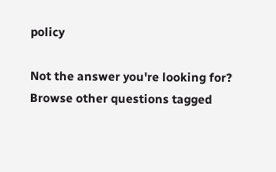policy

Not the answer you're looking for? Browse other questions tagged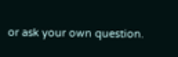or ask your own question.